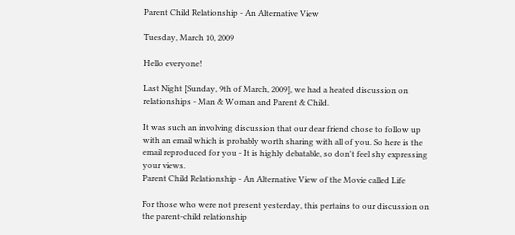Parent Child Relationship - An Alternative View

Tuesday, March 10, 2009

Hello everyone!

Last Night [Sunday, 9th of March, 2009], we had a heated discussion on relationships - Man & Woman and Parent & Child.

It was such an involving discussion that our dear friend chose to follow up with an email which is probably worth sharing with all of you. So here is the email reproduced for you - It is highly debatable, so don't feel shy expressing your views.
Parent Child Relationship - An Alternative View of the Movie called Life

For those who were not present yesterday, this pertains to our discussion on the parent-child relationship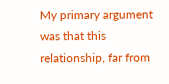My primary argument was that this relationship, far from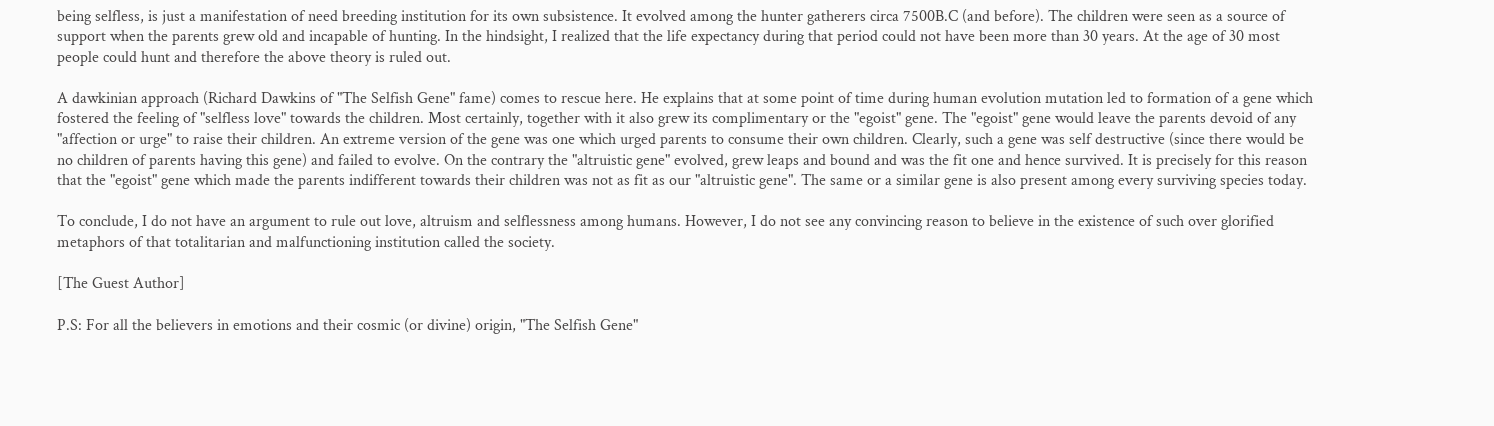being selfless, is just a manifestation of need breeding institution for its own subsistence. It evolved among the hunter gatherers circa 7500B.C (and before). The children were seen as a source of support when the parents grew old and incapable of hunting. In the hindsight, I realized that the life expectancy during that period could not have been more than 30 years. At the age of 30 most people could hunt and therefore the above theory is ruled out.

A dawkinian approach (Richard Dawkins of "The Selfish Gene" fame) comes to rescue here. He explains that at some point of time during human evolution mutation led to formation of a gene which fostered the feeling of "selfless love" towards the children. Most certainly, together with it also grew its complimentary or the "egoist" gene. The "egoist" gene would leave the parents devoid of any "affection or urge" to raise their children. An extreme version of the gene was one which urged parents to consume their own children. Clearly, such a gene was self destructive (since there would be no children of parents having this gene) and failed to evolve. On the contrary the "altruistic gene" evolved, grew leaps and bound and was the fit one and hence survived. It is precisely for this reason that the "egoist" gene which made the parents indifferent towards their children was not as fit as our "altruistic gene". The same or a similar gene is also present among every surviving species today.

To conclude, I do not have an argument to rule out love, altruism and selflessness among humans. However, I do not see any convincing reason to believe in the existence of such over glorified metaphors of that totalitarian and malfunctioning institution called the society.

[The Guest Author]

P.S: For all the believers in emotions and their cosmic (or divine) origin, "The Selfish Gene"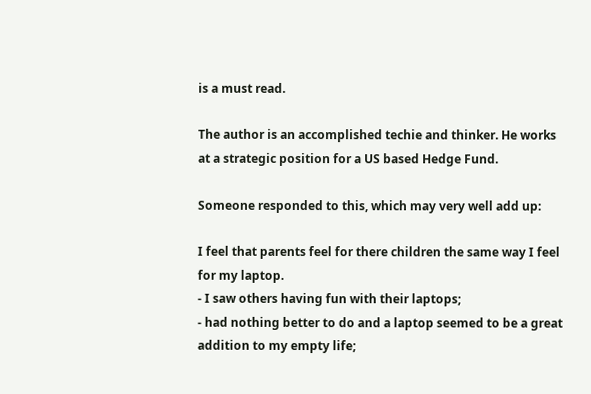is a must read.

The author is an accomplished techie and thinker. He works at a strategic position for a US based Hedge Fund.

Someone responded to this, which may very well add up:

I feel that parents feel for there children the same way I feel for my laptop.
- I saw others having fun with their laptops;
- had nothing better to do and a laptop seemed to be a great addition to my empty life;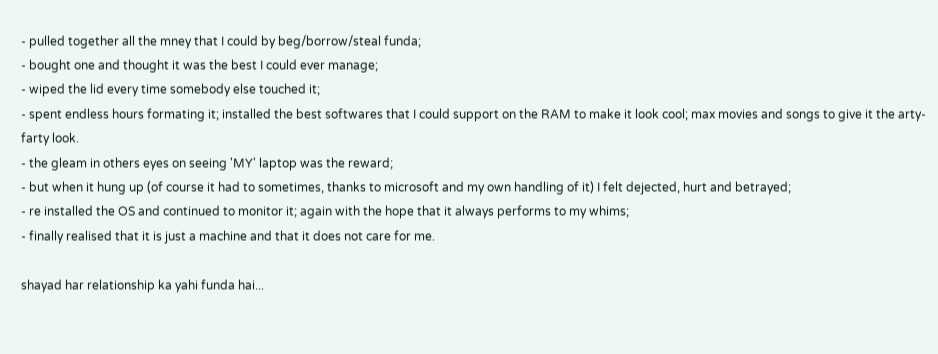- pulled together all the mney that I could by beg/borrow/steal funda;
- bought one and thought it was the best I could ever manage;
- wiped the lid every time somebody else touched it;
- spent endless hours formating it; installed the best softwares that I could support on the RAM to make it look cool; max movies and songs to give it the arty-farty look.
- the gleam in others eyes on seeing 'MY' laptop was the reward;
- but when it hung up (of course it had to sometimes, thanks to microsoft and my own handling of it) I felt dejected, hurt and betrayed;
- re installed the OS and continued to monitor it; again with the hope that it always performs to my whims;
- finally realised that it is just a machine and that it does not care for me.

shayad har relationship ka yahi funda hai...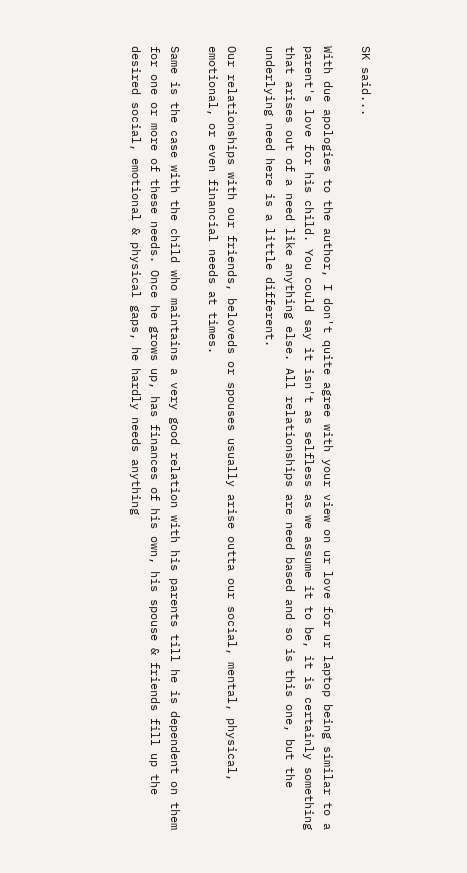SK said...

With due apologies to the author, I don't quite agree with your view on ur love for ur laptop being similar to a parent's love for his child. You could say it isn't as selfless as we assume it to be, it is certainly something that arises out of a need like anything else. All relationships are need based and so is this one, but the underlying need here is a little different.

Our relationships with our friends, beloveds or spouses usually arise outta our social, mental, physical, emotional, or even financial needs at times.

Same is the case with the child who maintains a very good relation with his parents till he is dependent on them for one or more of these needs. Once he grows up, has finances of his own, his spouse & friends fill up the desired social, emotional & physical gaps, he hardly needs anything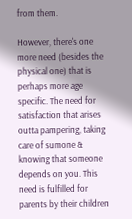from them.

However, there's one more need (besides the physical one) that is perhaps more age specific. The need for satisfaction that arises outta pampering, taking care of sumone & knowing that someone depends on you. This need is fulfilled for parents by their children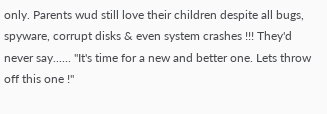only. Parents wud still love their children despite all bugs, spyware, corrupt disks & even system crashes !!! They'd never say...... "It's time for a new and better one. Lets throw off this one !"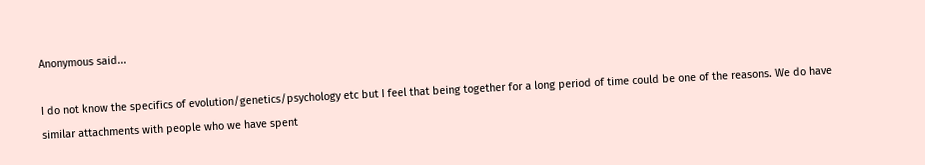Anonymous said...

I do not know the specifics of evolution/genetics/psychology etc but I feel that being together for a long period of time could be one of the reasons. We do have similar attachments with people who we have spent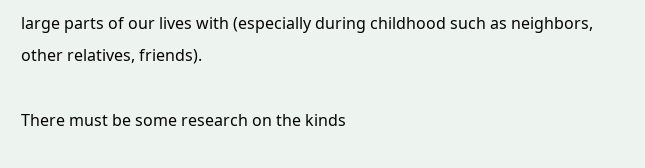large parts of our lives with (especially during childhood such as neighbors, other relatives, friends).

There must be some research on the kinds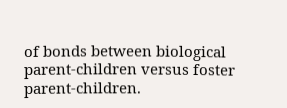of bonds between biological parent-children versus foster parent-children.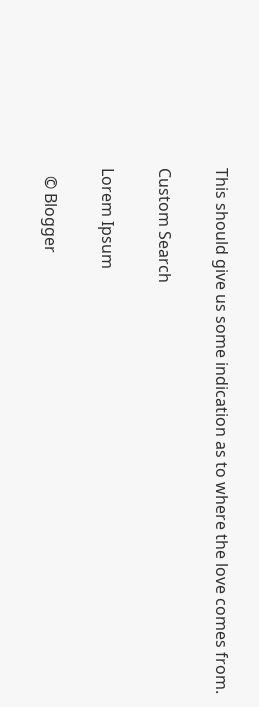This should give us some indication as to where the love comes from.

Custom Search

Lorem Ipsum

  © Blogger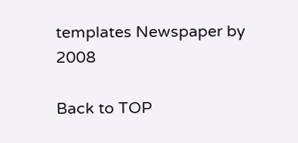templates Newspaper by 2008

Back to TOP